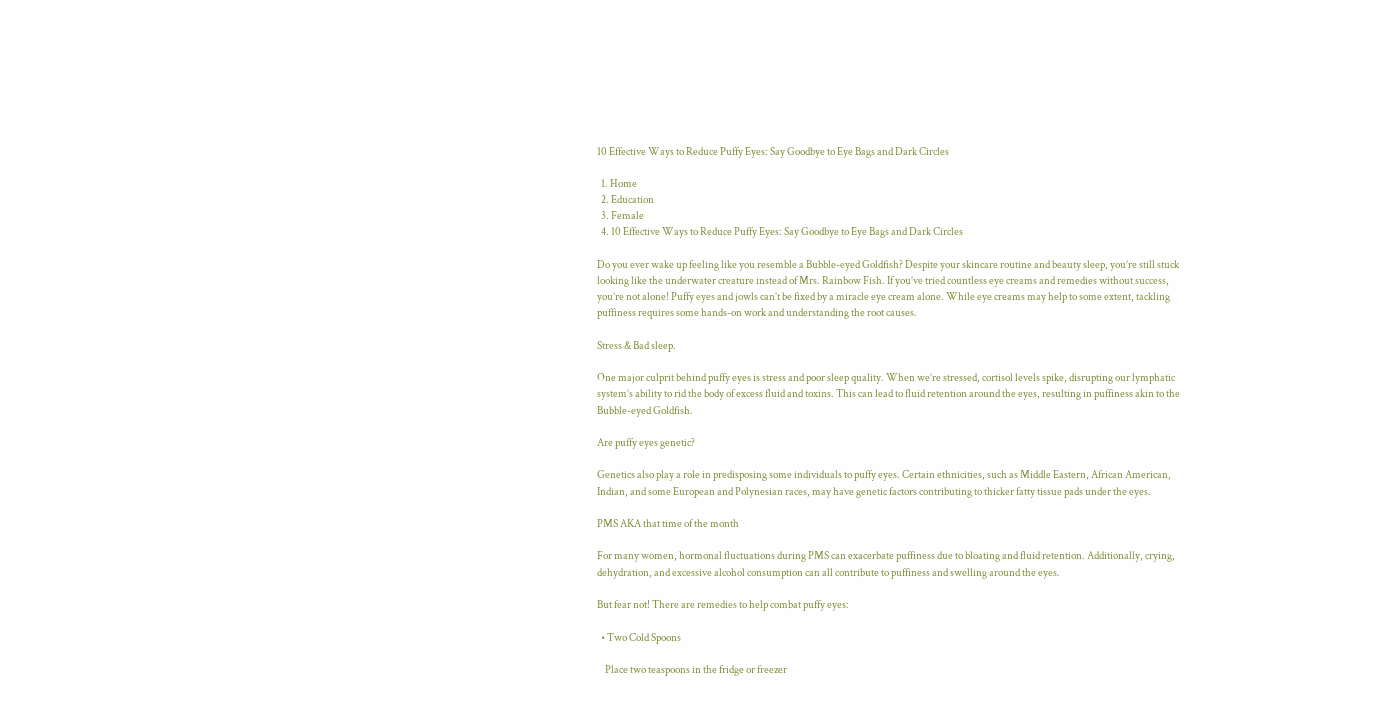10 Effective Ways to Reduce Puffy Eyes: Say Goodbye to Eye Bags and Dark Circles

  1. Home
  2. Education
  3. Female
  4. 10 Effective Ways to Reduce Puffy Eyes: Say Goodbye to Eye Bags and Dark Circles

Do you ever wake up feeling like you resemble a Bubble-eyed Goldfish? Despite your skincare routine and beauty sleep, you’re still stuck looking like the underwater creature instead of Mrs. Rainbow Fish. If you’ve tried countless eye creams and remedies without success, you’re not alone! Puffy eyes and jowls can’t be fixed by a miracle eye cream alone. While eye creams may help to some extent, tackling puffiness requires some hands-on work and understanding the root causes.

Stress & Bad sleep.

One major culprit behind puffy eyes is stress and poor sleep quality. When we’re stressed, cortisol levels spike, disrupting our lymphatic system’s ability to rid the body of excess fluid and toxins. This can lead to fluid retention around the eyes, resulting in puffiness akin to the Bubble-eyed Goldfish.

Are puffy eyes genetic?

Genetics also play a role in predisposing some individuals to puffy eyes. Certain ethnicities, such as Middle Eastern, African American, Indian, and some European and Polynesian races, may have genetic factors contributing to thicker fatty tissue pads under the eyes.

PMS AKA that time of the month

For many women, hormonal fluctuations during PMS can exacerbate puffiness due to bloating and fluid retention. Additionally, crying, dehydration, and excessive alcohol consumption can all contribute to puffiness and swelling around the eyes.

But fear not! There are remedies to help combat puffy eyes:

  • Two Cold Spoons

    Place two teaspoons in the fridge or freezer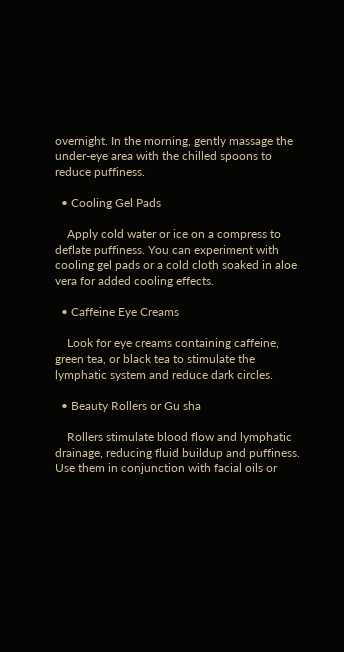overnight. In the morning, gently massage the under-eye area with the chilled spoons to reduce puffiness.

  • Cooling Gel Pads

    Apply cold water or ice on a compress to deflate puffiness. You can experiment with cooling gel pads or a cold cloth soaked in aloe vera for added cooling effects.

  • Caffeine Eye Creams

    Look for eye creams containing caffeine, green tea, or black tea to stimulate the lymphatic system and reduce dark circles.

  • Beauty Rollers or Gu sha

    Rollers stimulate blood flow and lymphatic drainage, reducing fluid buildup and puffiness. Use them in conjunction with facial oils or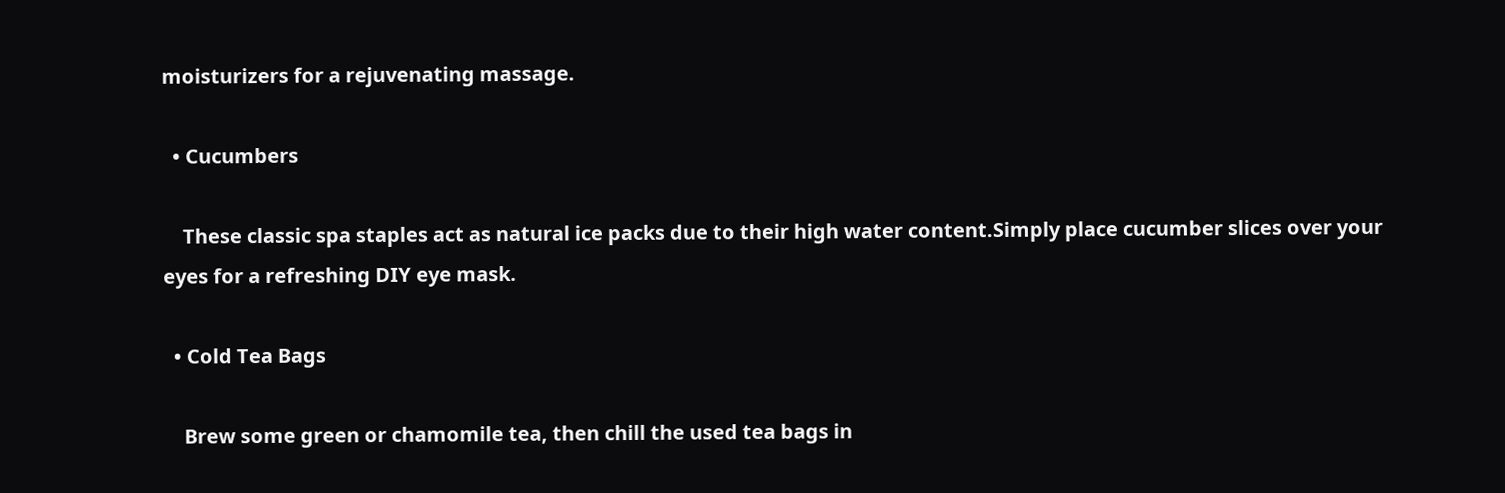moisturizers for a rejuvenating massage.

  • Cucumbers

    These classic spa staples act as natural ice packs due to their high water content.Simply place cucumber slices over your eyes for a refreshing DIY eye mask.

  • Cold Tea Bags

    Brew some green or chamomile tea, then chill the used tea bags in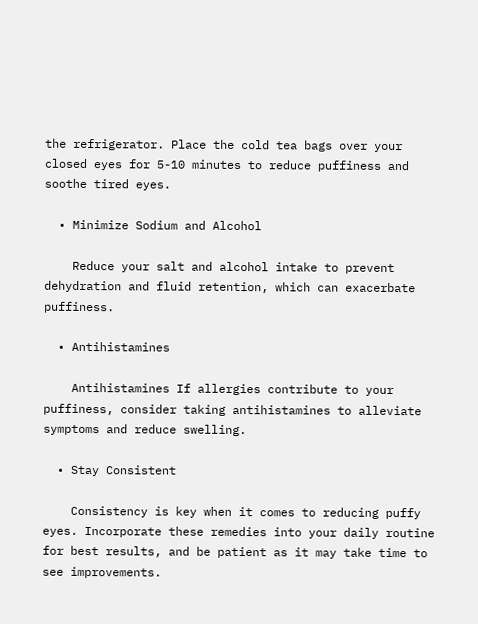the refrigerator. Place the cold tea bags over your closed eyes for 5-10 minutes to reduce puffiness and soothe tired eyes.

  • Minimize Sodium and Alcohol

    Reduce your salt and alcohol intake to prevent dehydration and fluid retention, which can exacerbate puffiness.

  • Antihistamines

    Antihistamines If allergies contribute to your puffiness, consider taking antihistamines to alleviate symptoms and reduce swelling.

  • Stay Consistent

    Consistency is key when it comes to reducing puffy eyes. Incorporate these remedies into your daily routine for best results, and be patient as it may take time to see improvements.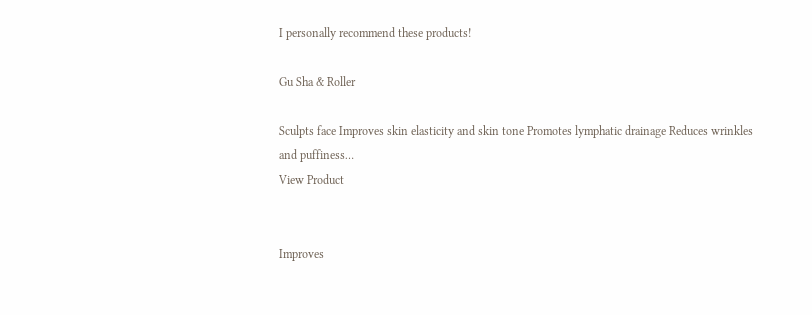I personally recommend these products!

Gu Sha & Roller

Sculpts face Improves skin elasticity and skin tone Promotes lymphatic drainage Reduces wrinkles and puffiness…
View Product


Improves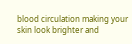blood circulation making your skin look brighter and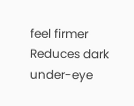feel firmer Reduces dark under-eye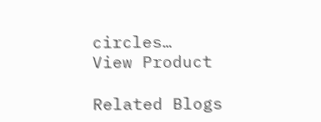circles…
View Product

Related Blogs